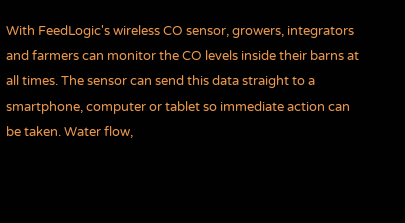With FeedLogic's wireless CO sensor, growers, integrators and farmers can monitor the CO levels inside their barns at all times. The sensor can send this data straight to a smartphone, computer or tablet so immediate action can be taken. Water flow,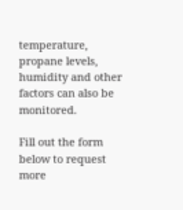temperature, propane levels, humidity and other factors can also be monitored.

Fill out the form below to request more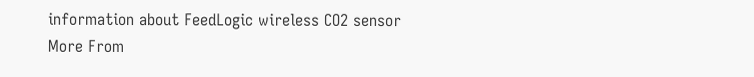information about FeedLogic wireless CO2 sensor
More From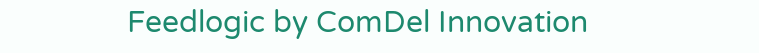Feedlogic by ComDel Innovation